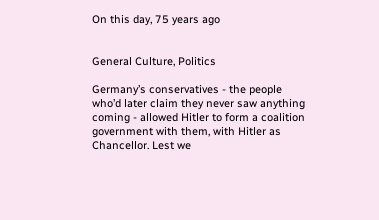On this day, 75 years ago


General Culture, Politics

Germany’s conservatives - the people who’d later claim they never saw anything coming - allowed Hitler to form a coalition government with them, with Hitler as Chancellor. Lest we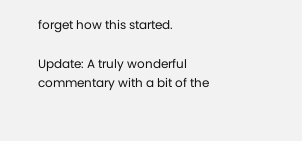forget how this started.

Update: A truly wonderful commentary with a bit of the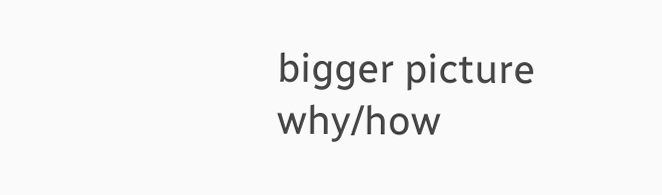bigger picture why/how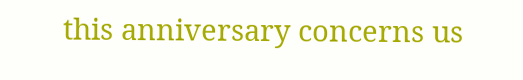this anniversary concerns us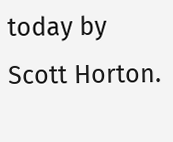today by Scott Horton.